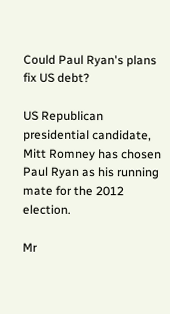Could Paul Ryan's plans fix US debt?

US Republican presidential candidate, Mitt Romney has chosen Paul Ryan as his running mate for the 2012 election.

Mr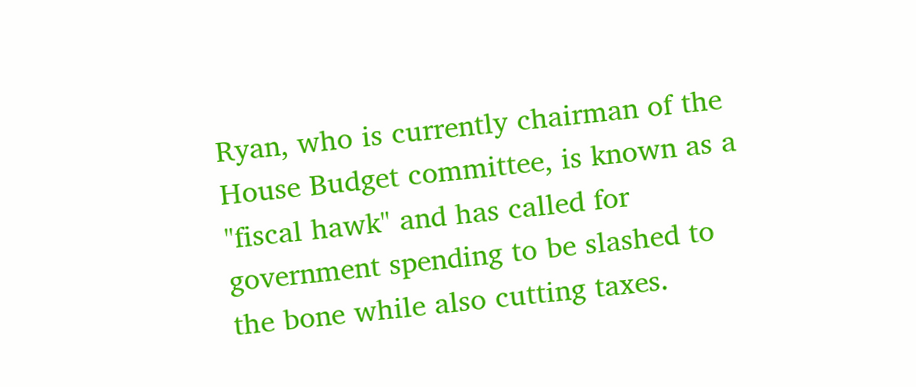Ryan, who is currently chairman of the House Budget committee, is known as a "fiscal hawk" and has called for government spending to be slashed to the bone while also cutting taxes.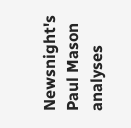Newsnight's Paul Mason analyses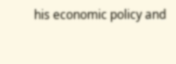his economic policy and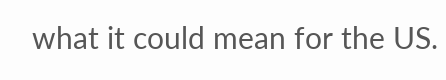what it could mean for the US.